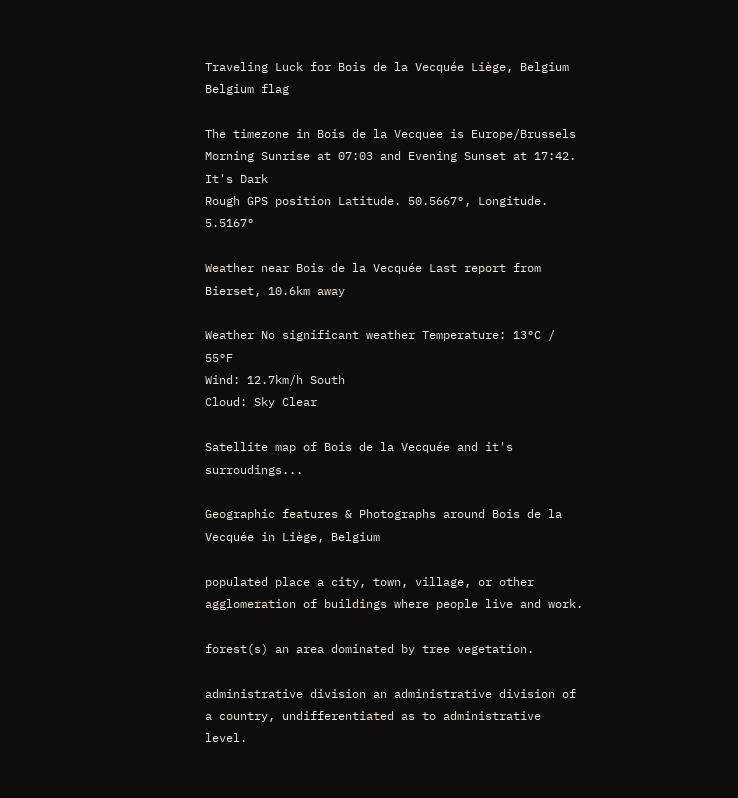Traveling Luck for Bois de la Vecquée Liège, Belgium Belgium flag

The timezone in Bois de la Vecquee is Europe/Brussels
Morning Sunrise at 07:03 and Evening Sunset at 17:42. It's Dark
Rough GPS position Latitude. 50.5667°, Longitude. 5.5167°

Weather near Bois de la Vecquée Last report from Bierset, 10.6km away

Weather No significant weather Temperature: 13°C / 55°F
Wind: 12.7km/h South
Cloud: Sky Clear

Satellite map of Bois de la Vecquée and it's surroudings...

Geographic features & Photographs around Bois de la Vecquée in Liège, Belgium

populated place a city, town, village, or other agglomeration of buildings where people live and work.

forest(s) an area dominated by tree vegetation.

administrative division an administrative division of a country, undifferentiated as to administrative level.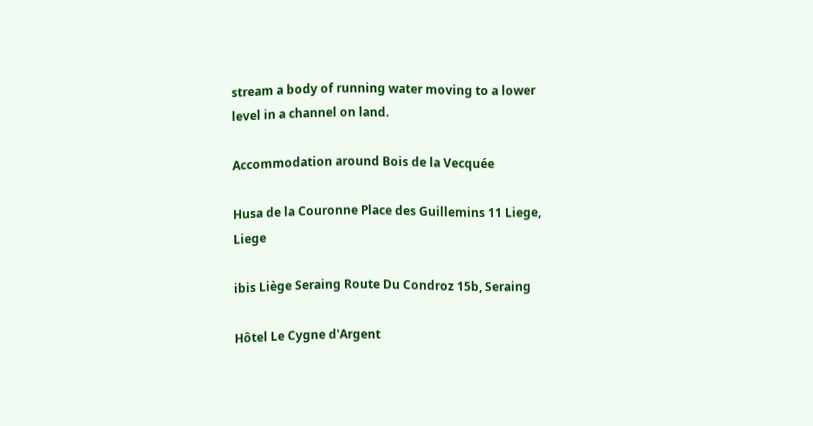stream a body of running water moving to a lower level in a channel on land.

Accommodation around Bois de la Vecquée

Husa de la Couronne Place des Guillemins 11 Liege, Liege

ibis Liège Seraing Route Du Condroz 15b, Seraing

Hôtel Le Cygne d'Argent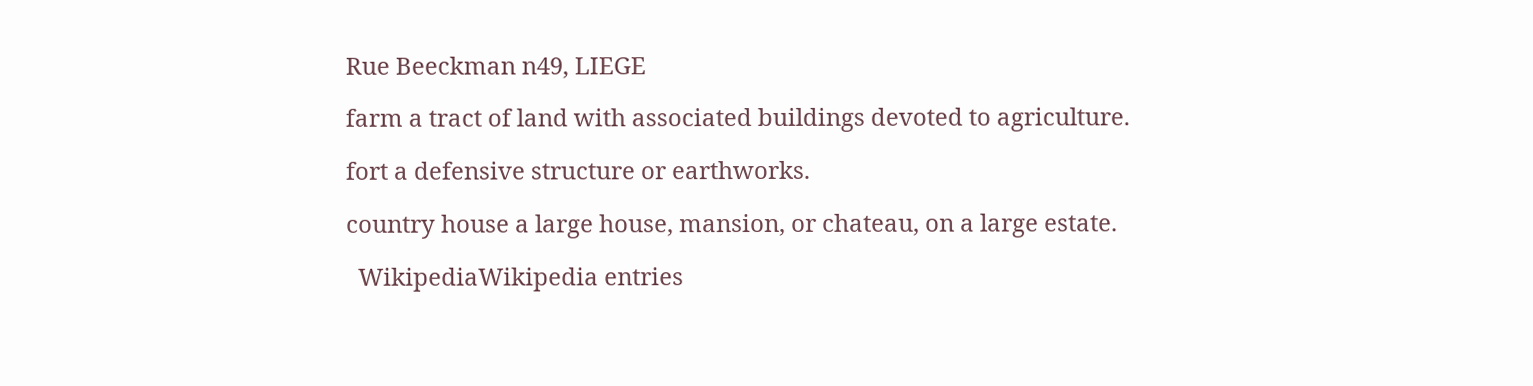Rue Beeckman n49, LIEGE

farm a tract of land with associated buildings devoted to agriculture.

fort a defensive structure or earthworks.

country house a large house, mansion, or chateau, on a large estate.

  WikipediaWikipedia entries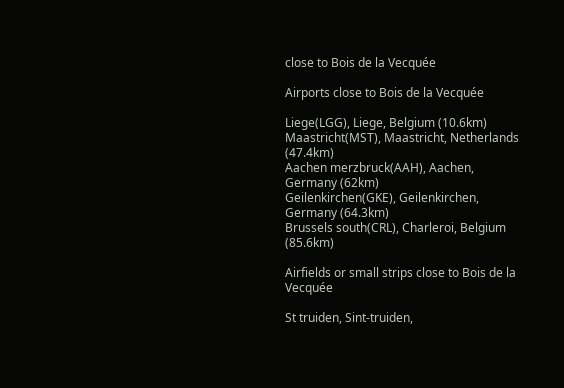close to Bois de la Vecquée

Airports close to Bois de la Vecquée

Liege(LGG), Liege, Belgium (10.6km)
Maastricht(MST), Maastricht, Netherlands (47.4km)
Aachen merzbruck(AAH), Aachen, Germany (62km)
Geilenkirchen(GKE), Geilenkirchen, Germany (64.3km)
Brussels south(CRL), Charleroi, Belgium (85.6km)

Airfields or small strips close to Bois de la Vecquée

St truiden, Sint-truiden,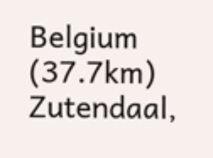Belgium (37.7km)
Zutendaal,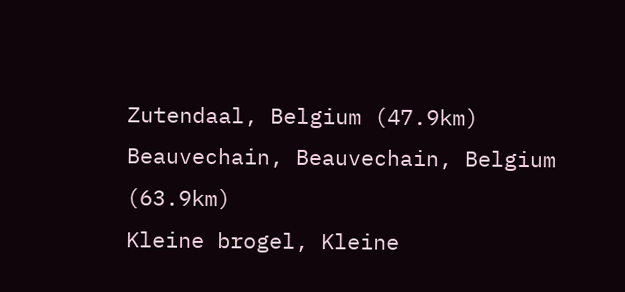Zutendaal, Belgium (47.9km)
Beauvechain, Beauvechain, Belgium (63.9km)
Kleine brogel, Kleine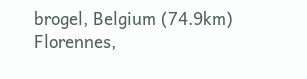brogel, Belgium (74.9km)
Florennes,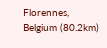Florennes, Belgium (80.2km)